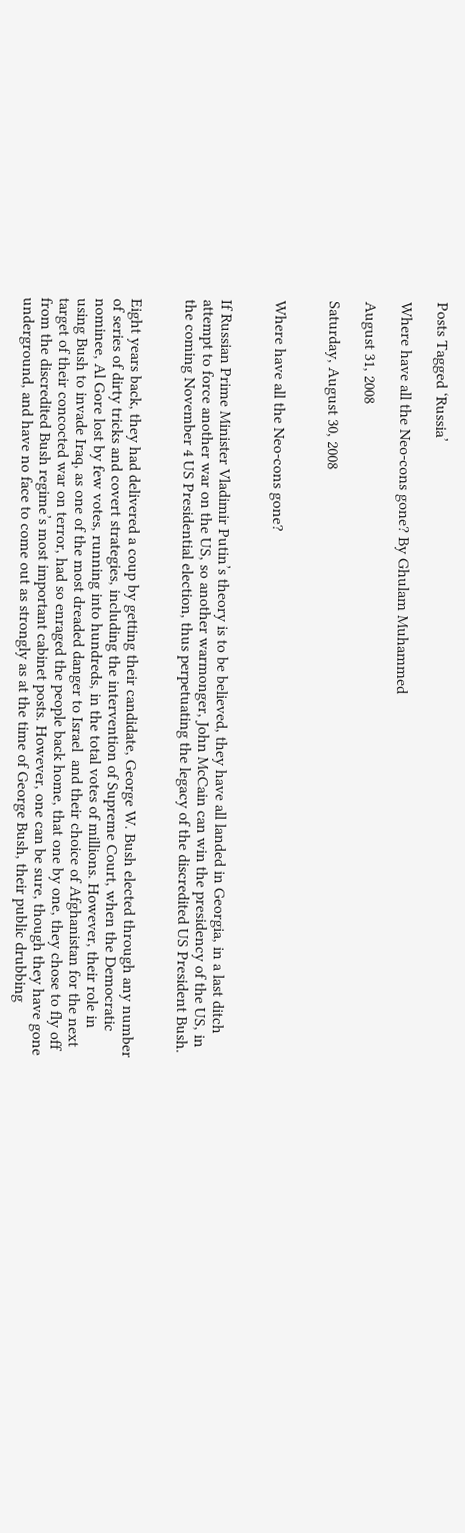Posts Tagged ‘Russia’

Where have all the Neo-cons gone? By Ghulam Muhammed

August 31, 2008

Saturday, August 30, 2008


Where have all the Neo-cons gone?


If Russian Prime Minister Vladimir Putin’s theory is to be believed, they have all landed in Georgia, in a last ditch attempt to force another war on the US, so another warmonger, John McCain can win the presidency of the US, in the coming November 4 US Presidential election, thus perpetuating the legacy of the discredited US President Bush.


Eight years back, they had delivered a coup by getting their candidate, George W. Bush elected through any number of series of dirty tricks and covert strategies, including the intervention of Supreme Court, when the Democratic nominee, Al Gore lost by few votes, running into hundreds, in the total votes of millions. However, their role in using Bush to invade Iraq, as one of the most dreaded danger to Israel  and their choice of Afghanistan for the next target of their concocted war on terror, had so enraged the people back home, that one by one, they chose to fly off from the discredited Bush regime’s most important cabinet posts. However, one can be sure, though they have gone underground, and have no face to come out as strongly as at the time of George Bush, their public drubbing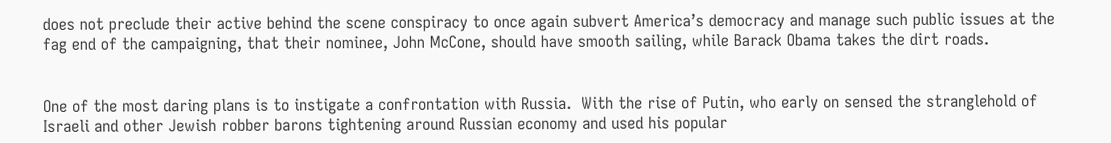does not preclude their active behind the scene conspiracy to once again subvert America’s democracy and manage such public issues at the fag end of the campaigning, that their nominee, John McCone, should have smooth sailing, while Barack Obama takes the dirt roads.


One of the most daring plans is to instigate a confrontation with Russia.  With the rise of Putin, who early on sensed the stranglehold of Israeli and other Jewish robber barons tightening around Russian economy and used his popular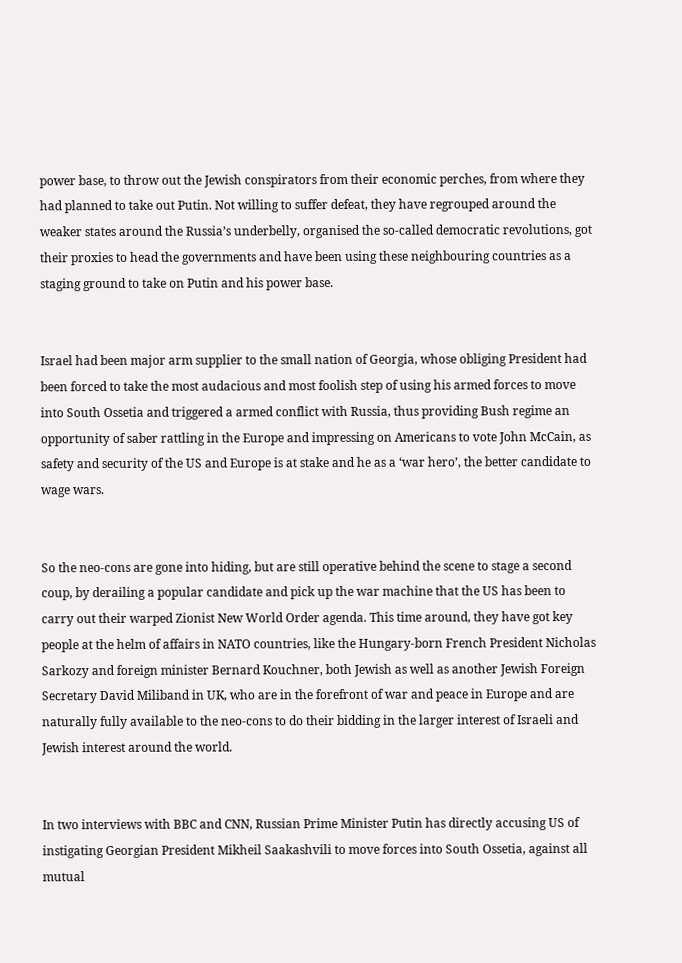power base, to throw out the Jewish conspirators from their economic perches, from where they had planned to take out Putin. Not willing to suffer defeat, they have regrouped around the weaker states around the Russia’s underbelly, organised the so-called democratic revolutions, got their proxies to head the governments and have been using these neighbouring countries as a staging ground to take on Putin and his power base.


Israel had been major arm supplier to the small nation of Georgia, whose obliging President had been forced to take the most audacious and most foolish step of using his armed forces to move into South Ossetia and triggered a armed conflict with Russia, thus providing Bush regime an opportunity of saber rattling in the Europe and impressing on Americans to vote John McCain, as safety and security of the US and Europe is at stake and he as a ‘war hero’, the better candidate to wage wars.


So the neo-cons are gone into hiding, but are still operative behind the scene to stage a second coup, by derailing a popular candidate and pick up the war machine that the US has been to carry out their warped Zionist New World Order agenda. This time around, they have got key people at the helm of affairs in NATO countries, like the Hungary-born French President Nicholas Sarkozy and foreign minister Bernard Kouchner, both Jewish as well as another Jewish Foreign Secretary David Miliband in UK, who are in the forefront of war and peace in Europe and are naturally fully available to the neo-cons to do their bidding in the larger interest of Israeli and Jewish interest around the world.


In two interviews with BBC and CNN, Russian Prime Minister Putin has directly accusing US of instigating Georgian President Mikheil Saakashvili to move forces into South Ossetia, against all mutual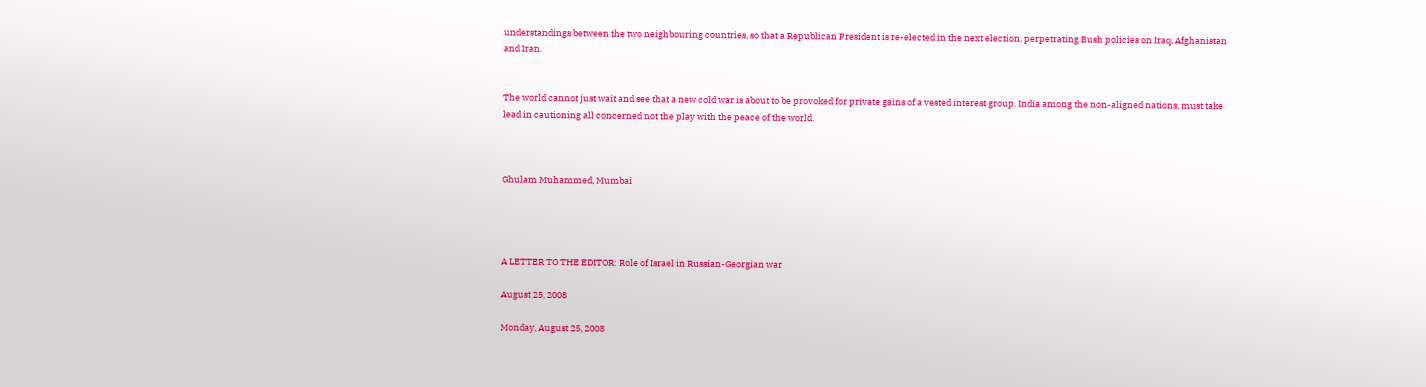understandings between the two neighbouring countries, so that a Republican President is re-elected in the next election, perpetrating Bush policies on Iraq, Afghanistan and Iran.


The world cannot just wait and see that a new cold war is about to be provoked for private gains of a vested interest group. India among the non-aligned nations, must take lead in cautioning all concerned not the play with the peace of the world.



Ghulam Muhammed, Mumbai




A LETTER TO THE EDITOR: Role of Israel in Russian-Georgian war

August 25, 2008

Monday, August 25, 2008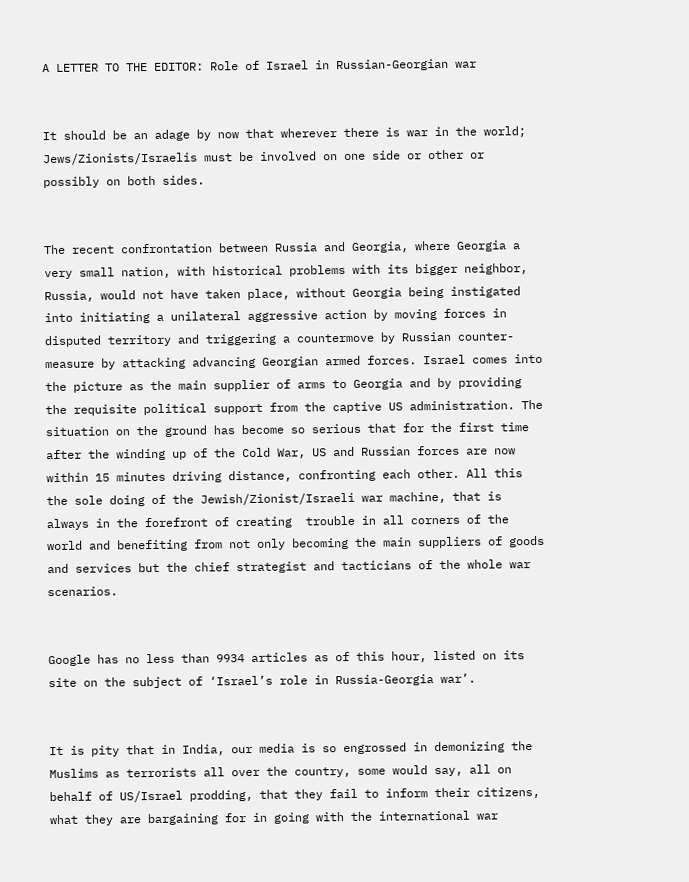A LETTER TO THE EDITOR: Role of Israel in Russian-Georgian war


It should be an adage by now that wherever there is war in the world; Jews/Zionists/Israelis must be involved on one side or other or possibly on both sides.


The recent confrontation between Russia and Georgia, where Georgia a very small nation, with historical problems with its bigger neighbor, Russia, would not have taken place, without Georgia being instigated into initiating a unilateral aggressive action by moving forces in disputed territory and triggering a countermove by Russian counter-measure by attacking advancing Georgian armed forces. Israel comes into the picture as the main supplier of arms to Georgia and by providing the requisite political support from the captive US administration. The situation on the ground has become so serious that for the first time after the winding up of the Cold War, US and Russian forces are now within 15 minutes driving distance, confronting each other. All this the sole doing of the Jewish/Zionist/Israeli war machine, that is always in the forefront of creating  trouble in all corners of the world and benefiting from not only becoming the main suppliers of goods and services but the chief strategist and tacticians of the whole war scenarios.


Google has no less than 9934 articles as of this hour, listed on its site on the subject of ‘Israel’s role in Russia-Georgia war’.


It is pity that in India, our media is so engrossed in demonizing the Muslims as terrorists all over the country, some would say, all on behalf of US/Israel prodding, that they fail to inform their citizens, what they are bargaining for in going with the international war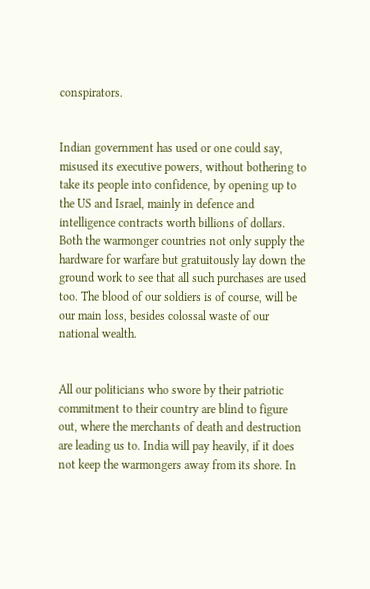conspirators.


Indian government has used or one could say, misused its executive powers, without bothering to take its people into confidence, by opening up to the US and Israel, mainly in defence and intelligence contracts worth billions of dollars. Both the warmonger countries not only supply the hardware for warfare but gratuitously lay down the ground work to see that all such purchases are used too. The blood of our soldiers is of course, will be our main loss, besides colossal waste of our national wealth.


All our politicians who swore by their patriotic commitment to their country are blind to figure out, where the merchants of death and destruction are leading us to. India will pay heavily, if it does not keep the warmongers away from its shore. In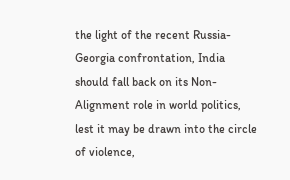the light of the recent Russia-Georgia confrontation, India should fall back on its Non-Alignment role in world politics, lest it may be drawn into the circle of violence,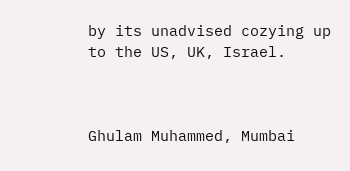by its unadvised cozying up to the US, UK, Israel.



Ghulam Muhammed, Mumbai